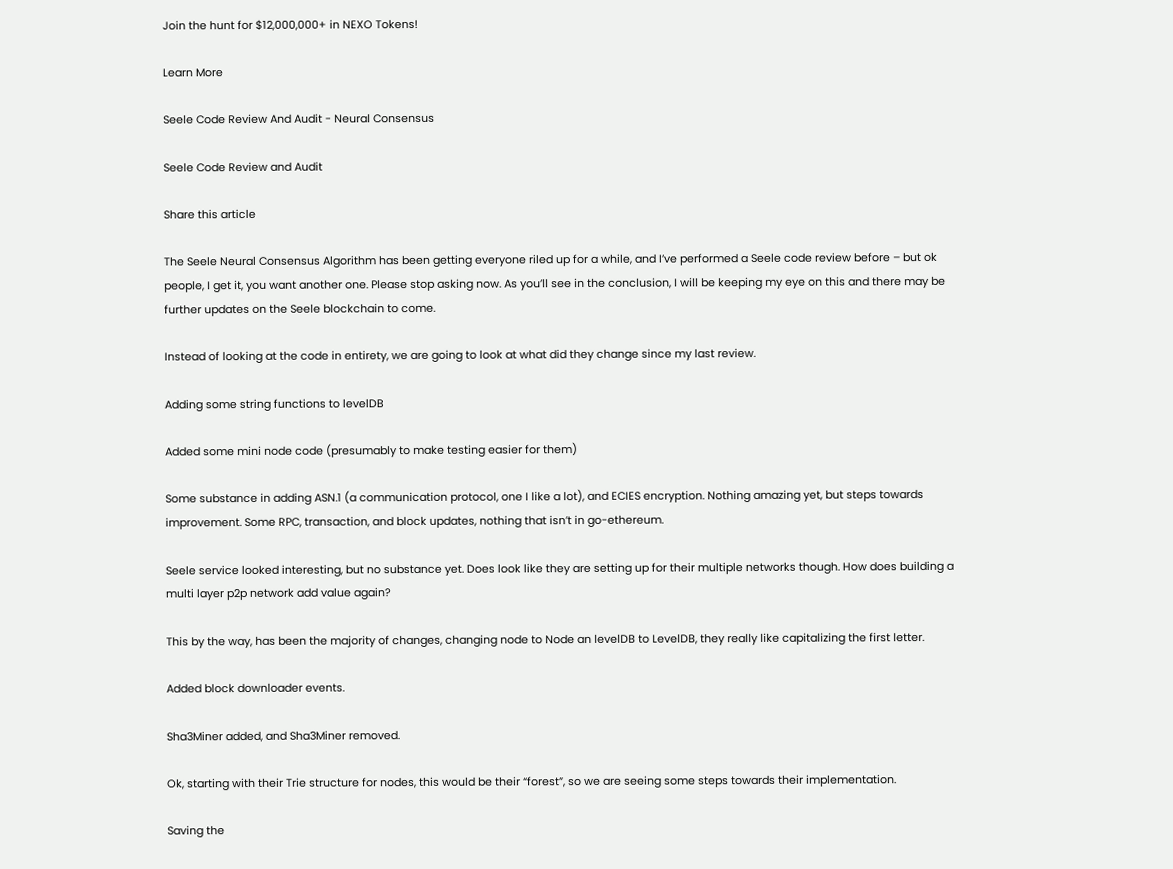Join the hunt for $12,000,000+ in NEXO Tokens!

Learn More

Seele Code Review And Audit - Neural Consensus

Seele Code Review and Audit

Share this article

The Seele Neural Consensus Algorithm has been getting everyone riled up for a while, and I’ve performed a Seele code review before – but ok people, I get it, you want another one. Please stop asking now. As you’ll see in the conclusion, I will be keeping my eye on this and there may be further updates on the Seele blockchain to come.

Instead of looking at the code in entirety, we are going to look at what did they change since my last review.

Adding some string functions to levelDB

Added some mini node code (presumably to make testing easier for them)

Some substance in adding ASN.1 (a communication protocol, one I like a lot), and ECIES encryption. Nothing amazing yet, but steps towards improvement. Some RPC, transaction, and block updates, nothing that isn’t in go-ethereum.

Seele service looked interesting, but no substance yet. Does look like they are setting up for their multiple networks though. How does building a multi layer p2p network add value again?

This by the way, has been the majority of changes, changing node to Node an levelDB to LevelDB, they really like capitalizing the first letter.

Added block downloader events.

Sha3Miner added, and Sha3Miner removed.

Ok, starting with their Trie structure for nodes, this would be their “forest”, so we are seeing some steps towards their implementation.

Saving the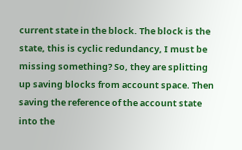current state in the block. The block is the state, this is cyclic redundancy, I must be missing something? So, they are splitting up saving blocks from account space. Then saving the reference of the account state into the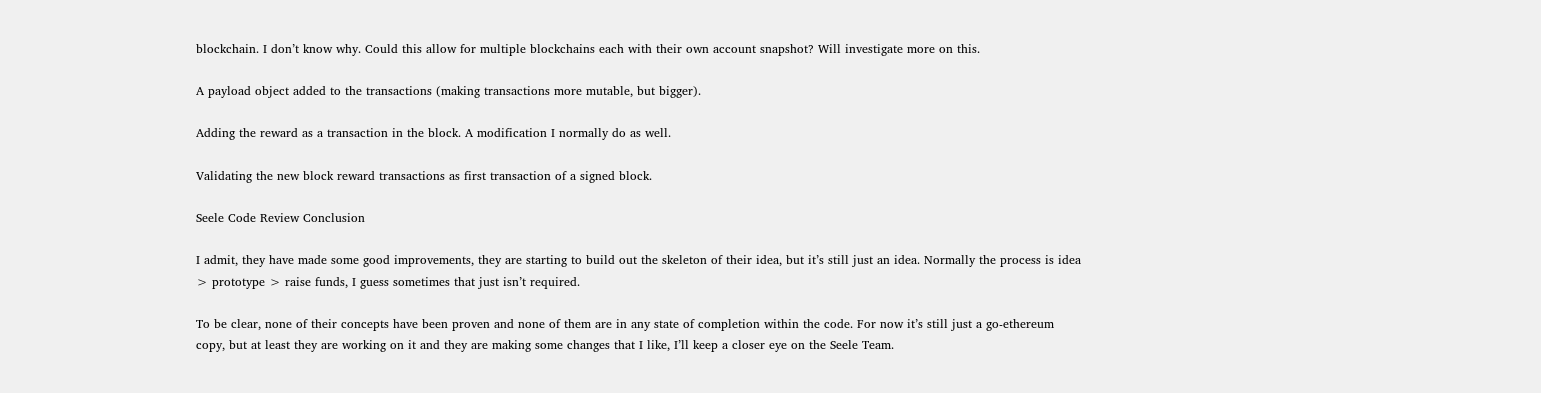blockchain. I don’t know why. Could this allow for multiple blockchains each with their own account snapshot? Will investigate more on this.

A payload object added to the transactions (making transactions more mutable, but bigger).

Adding the reward as a transaction in the block. A modification I normally do as well.

Validating the new block reward transactions as first transaction of a signed block.

Seele Code Review Conclusion

I admit, they have made some good improvements, they are starting to build out the skeleton of their idea, but it’s still just an idea. Normally the process is idea > prototype > raise funds, I guess sometimes that just isn’t required.

To be clear, none of their concepts have been proven and none of them are in any state of completion within the code. For now it’s still just a go-ethereum copy, but at least they are working on it and they are making some changes that I like, I’ll keep a closer eye on the Seele Team.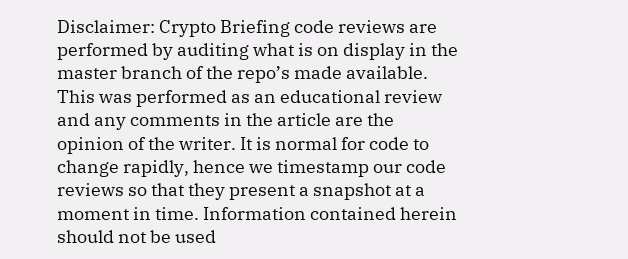Disclaimer: Crypto Briefing code reviews are performed by auditing what is on display in the master branch of the repo’s made available. This was performed as an educational review and any comments in the article are the opinion of the writer. It is normal for code to change rapidly, hence we timestamp our code reviews so that they present a snapshot at a moment in time. Information contained herein should not be used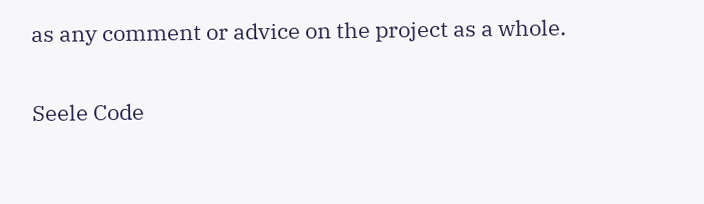as any comment or advice on the project as a whole.

Seele Code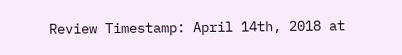Review Timestamp: April 14th, 2018 at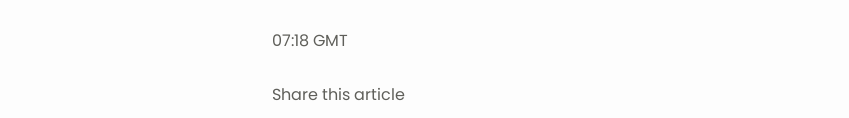07:18 GMT

Share this article